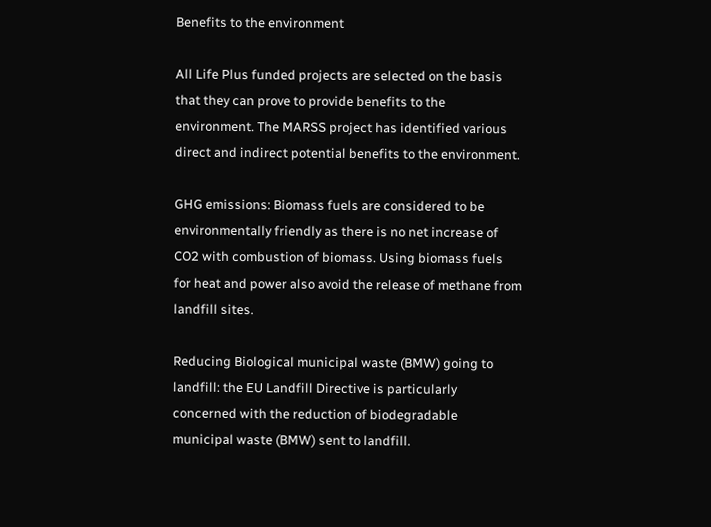Benefits to the environment

All Life Plus funded projects are selected on the basis that they can prove to provide benefits to the environment. The MARSS project has identified various direct and indirect potential benefits to the environment.

GHG emissions: Biomass fuels are considered to be environmentally friendly as there is no net increase of CO2 with combustion of biomass. Using biomass fuels for heat and power also avoid the release of methane from landfill sites.

Reducing Biological municipal waste (BMW) going to landfill: the EU Landfill Directive is particularly concerned with the reduction of biodegradable municipal waste (BMW) sent to landfill.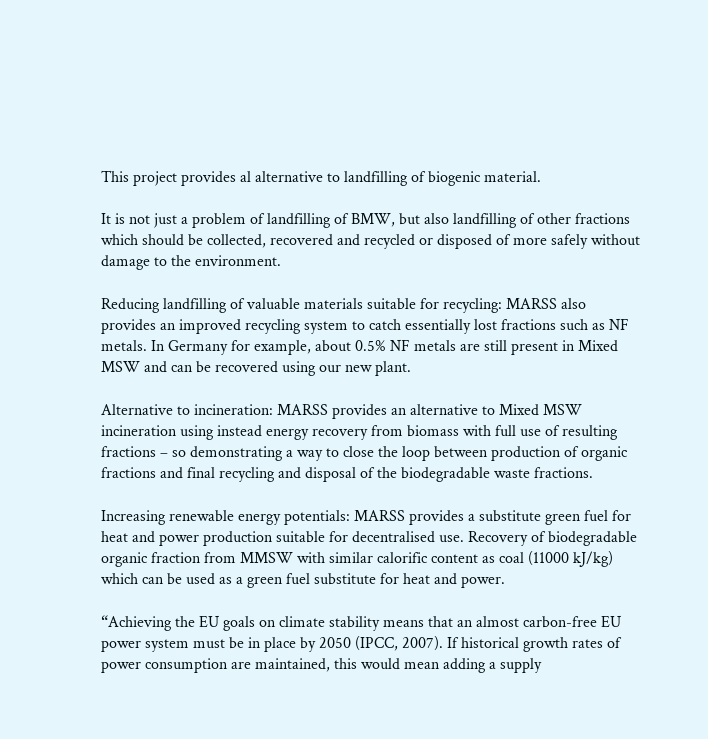This project provides al alternative to landfilling of biogenic material.

It is not just a problem of landfilling of BMW, but also landfilling of other fractions which should be collected, recovered and recycled or disposed of more safely without damage to the environment.

Reducing landfilling of valuable materials suitable for recycling: MARSS also provides an improved recycling system to catch essentially lost fractions such as NF metals. In Germany for example, about 0.5% NF metals are still present in Mixed MSW and can be recovered using our new plant.

Alternative to incineration: MARSS provides an alternative to Mixed MSW incineration using instead energy recovery from biomass with full use of resulting fractions – so demonstrating a way to close the loop between production of organic fractions and final recycling and disposal of the biodegradable waste fractions.

Increasing renewable energy potentials: MARSS provides a substitute green fuel for heat and power production suitable for decentralised use. Recovery of biodegradable organic fraction from MMSW with similar calorific content as coal (11000 kJ/kg) which can be used as a green fuel substitute for heat and power.

“Achieving the EU goals on climate stability means that an almost carbon-free EU power system must be in place by 2050 (IPCC, 2007). If historical growth rates of power consumption are maintained, this would mean adding a supply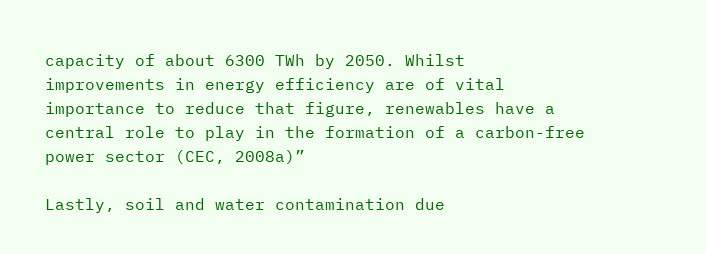capacity of about 6300 TWh by 2050. Whilst improvements in energy efficiency are of vital importance to reduce that figure, renewables have a central role to play in the formation of a carbon-free power sector (CEC, 2008a)”

Lastly, soil and water contamination due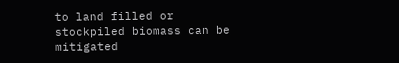to land filled or stockpiled biomass can be mitigated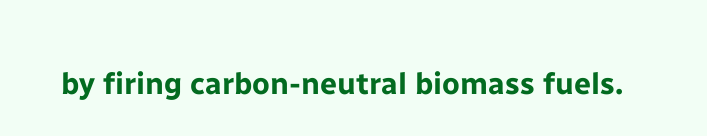by firing carbon-neutral biomass fuels.